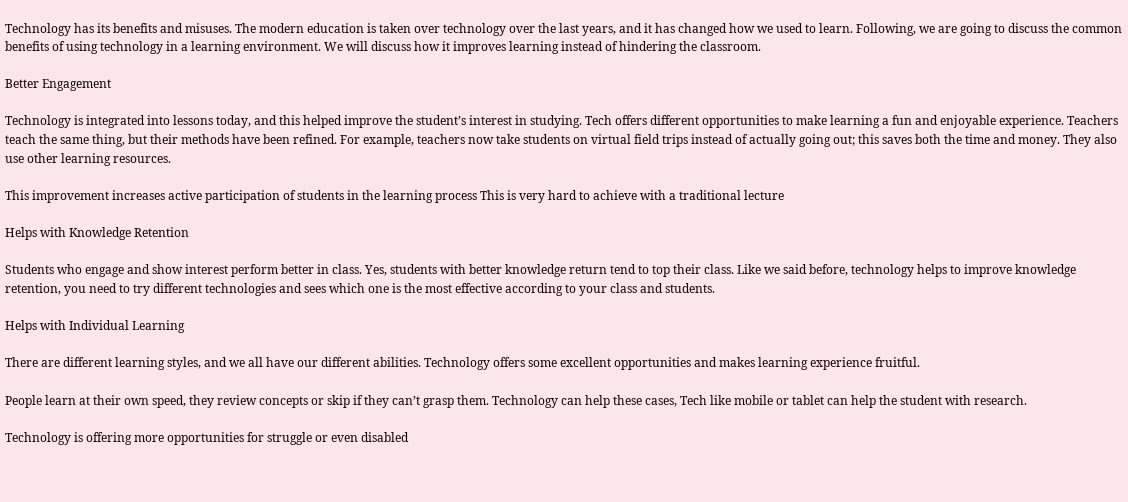Technology has its benefits and misuses. The modern education is taken over technology over the last years, and it has changed how we used to learn. Following, we are going to discuss the common benefits of using technology in a learning environment. We will discuss how it improves learning instead of hindering the classroom.

Better Engagement

Technology is integrated into lessons today, and this helped improve the student’s interest in studying. Tech offers different opportunities to make learning a fun and enjoyable experience. Teachers teach the same thing, but their methods have been refined. For example, teachers now take students on virtual field trips instead of actually going out; this saves both the time and money. They also use other learning resources.

This improvement increases active participation of students in the learning process This is very hard to achieve with a traditional lecture

Helps with Knowledge Retention

Students who engage and show interest perform better in class. Yes, students with better knowledge return tend to top their class. Like we said before, technology helps to improve knowledge retention, you need to try different technologies and sees which one is the most effective according to your class and students.

Helps with Individual Learning

There are different learning styles, and we all have our different abilities. Technology offers some excellent opportunities and makes learning experience fruitful.

People learn at their own speed, they review concepts or skip if they can’t grasp them. Technology can help these cases, Tech like mobile or tablet can help the student with research.

Technology is offering more opportunities for struggle or even disabled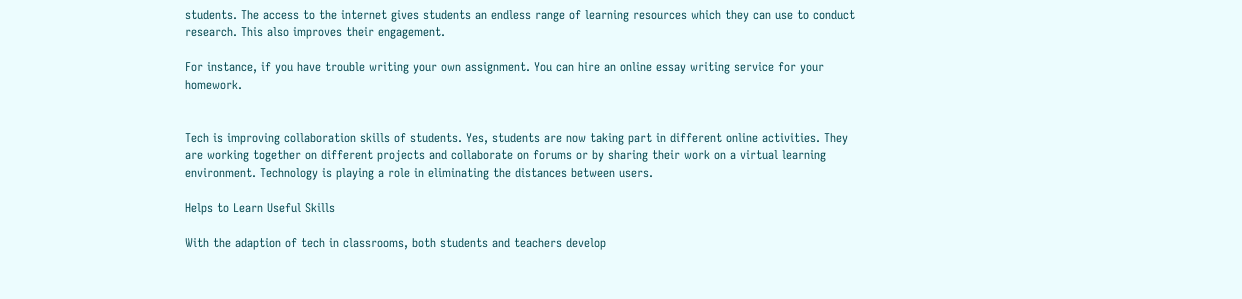students. The access to the internet gives students an endless range of learning resources which they can use to conduct research. This also improves their engagement.

For instance, if you have trouble writing your own assignment. You can hire an online essay writing service for your homework.


Tech is improving collaboration skills of students. Yes, students are now taking part in different online activities. They are working together on different projects and collaborate on forums or by sharing their work on a virtual learning environment. Technology is playing a role in eliminating the distances between users.

Helps to Learn Useful Skills

With the adaption of tech in classrooms, both students and teachers develop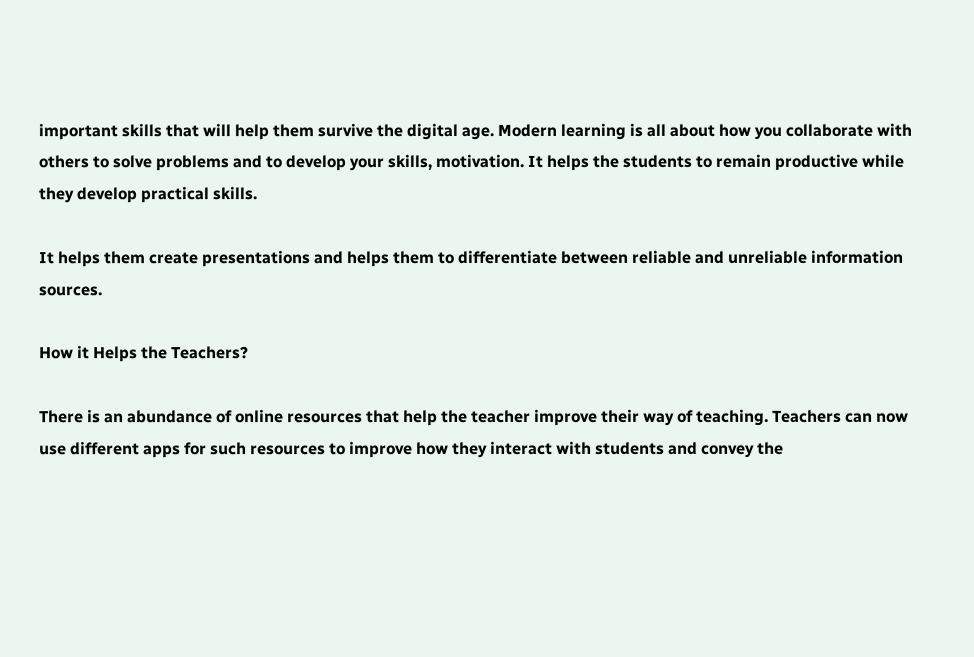important skills that will help them survive the digital age. Modern learning is all about how you collaborate with others to solve problems and to develop your skills, motivation. It helps the students to remain productive while they develop practical skills.

It helps them create presentations and helps them to differentiate between reliable and unreliable information sources.

How it Helps the Teachers?

There is an abundance of online resources that help the teacher improve their way of teaching. Teachers can now use different apps for such resources to improve how they interact with students and convey the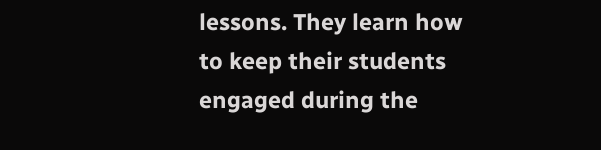lessons. They learn how to keep their students engaged during the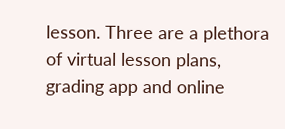lesson. Three are a plethora of virtual lesson plans, grading app and online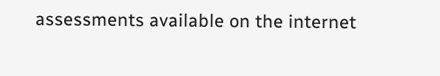assessments available on the internet